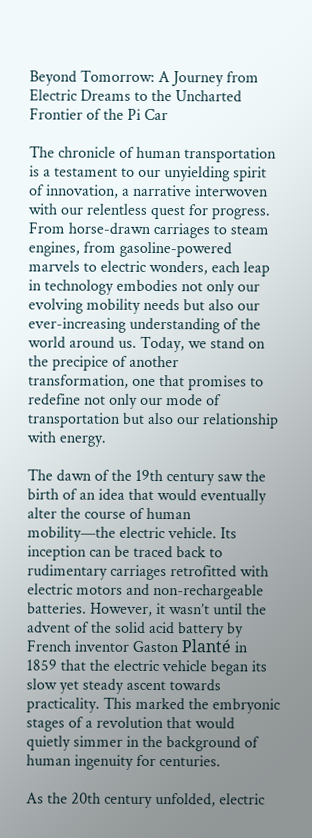Beyond Tomorrow: A Journey from Electric Dreams to the Uncharted Frontier of the Pi Car

The chronicle of human transportation is a testament to our unyielding spirit of innovation, a narrative interwoven with our relentless quest for progress. From horse-drawn carriages to steam engines, from gasoline-powered marvels to electric wonders, each leap in technology embodies not only our evolving mobility needs but also our ever-increasing understanding of the world around us. Today, we stand on the precipice of another transformation, one that promises to redefine not only our mode of transportation but also our relationship with energy.

The dawn of the 19th century saw the birth of an idea that would eventually alter the course of human mobility—the electric vehicle. Its inception can be traced back to rudimentary carriages retrofitted with electric motors and non-rechargeable batteries. However, it wasn’t until the advent of the solid acid battery by French inventor Gaston Planté in 1859 that the electric vehicle began its slow yet steady ascent towards practicality. This marked the embryonic stages of a revolution that would quietly simmer in the background of human ingenuity for centuries.

As the 20th century unfolded, electric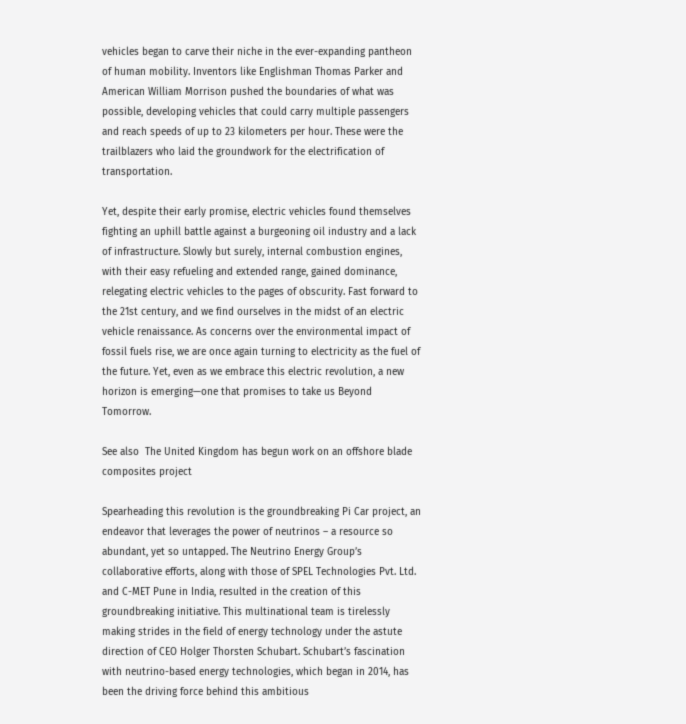vehicles began to carve their niche in the ever-expanding pantheon of human mobility. Inventors like Englishman Thomas Parker and American William Morrison pushed the boundaries of what was possible, developing vehicles that could carry multiple passengers and reach speeds of up to 23 kilometers per hour. These were the trailblazers who laid the groundwork for the electrification of transportation.

Yet, despite their early promise, electric vehicles found themselves fighting an uphill battle against a burgeoning oil industry and a lack of infrastructure. Slowly but surely, internal combustion engines, with their easy refueling and extended range, gained dominance, relegating electric vehicles to the pages of obscurity. Fast forward to the 21st century, and we find ourselves in the midst of an electric vehicle renaissance. As concerns over the environmental impact of fossil fuels rise, we are once again turning to electricity as the fuel of the future. Yet, even as we embrace this electric revolution, a new horizon is emerging—one that promises to take us Beyond Tomorrow.

See also  The United Kingdom has begun work on an offshore blade composites project

Spearheading this revolution is the groundbreaking Pi Car project, an endeavor that leverages the power of neutrinos – a resource so abundant, yet so untapped. The Neutrino Energy Group’s collaborative efforts, along with those of SPEL Technologies Pvt. Ltd. and C-MET Pune in India, resulted in the creation of this groundbreaking initiative. This multinational team is tirelessly making strides in the field of energy technology under the astute direction of CEO Holger Thorsten Schubart. Schubart’s fascination with neutrino-based energy technologies, which began in 2014, has been the driving force behind this ambitious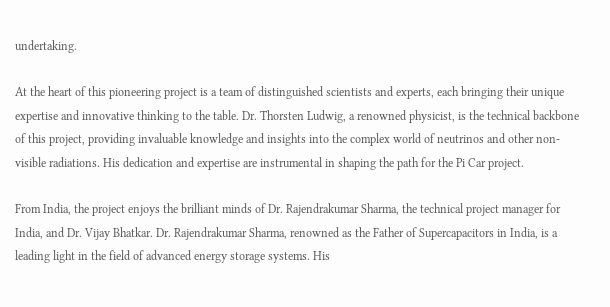undertaking.

At the heart of this pioneering project is a team of distinguished scientists and experts, each bringing their unique expertise and innovative thinking to the table. Dr. Thorsten Ludwig, a renowned physicist, is the technical backbone of this project, providing invaluable knowledge and insights into the complex world of neutrinos and other non-visible radiations. His dedication and expertise are instrumental in shaping the path for the Pi Car project.

From India, the project enjoys the brilliant minds of Dr. Rajendrakumar Sharma, the technical project manager for India, and Dr. Vijay Bhatkar. Dr. Rajendrakumar Sharma, renowned as the Father of Supercapacitors in India, is a leading light in the field of advanced energy storage systems. His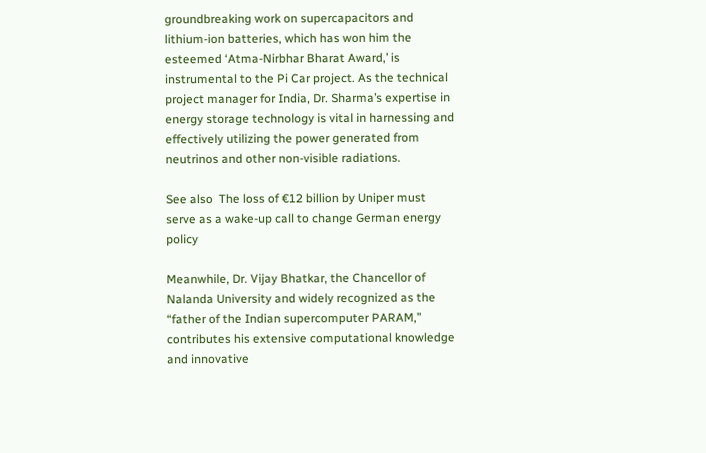groundbreaking work on supercapacitors and lithium-ion batteries, which has won him the esteemed ‘Atma-Nirbhar Bharat Award,’ is instrumental to the Pi Car project. As the technical project manager for India, Dr. Sharma’s expertise in energy storage technology is vital in harnessing and effectively utilizing the power generated from neutrinos and other non-visible radiations.

See also  The loss of €12 billion by Uniper must serve as a wake-up call to change German energy policy

Meanwhile, Dr. Vijay Bhatkar, the Chancellor of Nalanda University and widely recognized as the “father of the Indian supercomputer PARAM,” contributes his extensive computational knowledge and innovative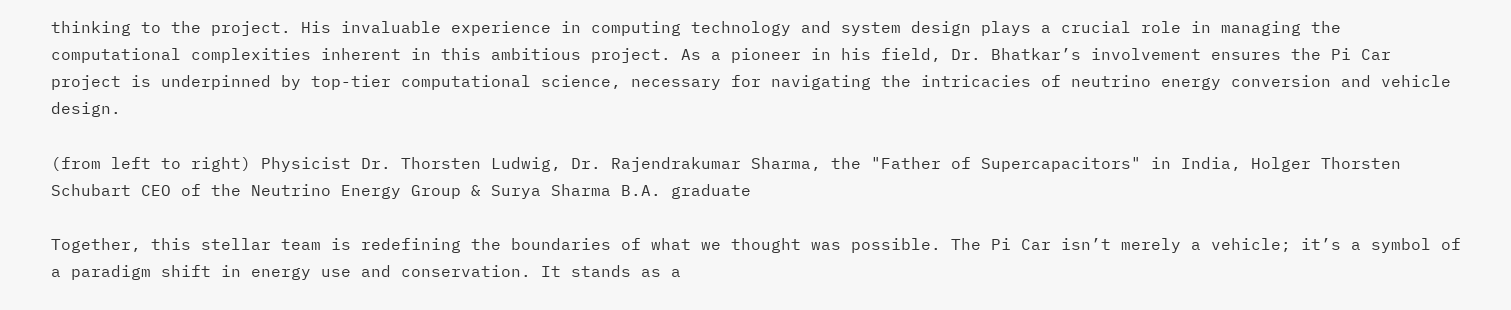thinking to the project. His invaluable experience in computing technology and system design plays a crucial role in managing the computational complexities inherent in this ambitious project. As a pioneer in his field, Dr. Bhatkar’s involvement ensures the Pi Car project is underpinned by top-tier computational science, necessary for navigating the intricacies of neutrino energy conversion and vehicle design.

(from left to right) Physicist Dr. Thorsten Ludwig, Dr. Rajendrakumar Sharma, the "Father of Supercapacitors" in India, Holger Thorsten Schubart CEO of the Neutrino Energy Group & Surya Sharma B.A. graduate

Together, this stellar team is redefining the boundaries of what we thought was possible. The Pi Car isn’t merely a vehicle; it’s a symbol of a paradigm shift in energy use and conservation. It stands as a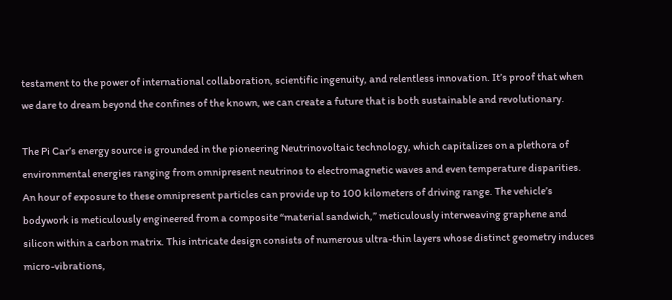testament to the power of international collaboration, scientific ingenuity, and relentless innovation. It’s proof that when we dare to dream beyond the confines of the known, we can create a future that is both sustainable and revolutionary.

The Pi Car’s energy source is grounded in the pioneering Neutrinovoltaic technology, which capitalizes on a plethora of environmental energies ranging from omnipresent neutrinos to electromagnetic waves and even temperature disparities. An hour of exposure to these omnipresent particles can provide up to 100 kilometers of driving range. The vehicle’s bodywork is meticulously engineered from a composite “material sandwich,” meticulously interweaving graphene and silicon within a carbon matrix. This intricate design consists of numerous ultra-thin layers whose distinct geometry induces micro-vibrations,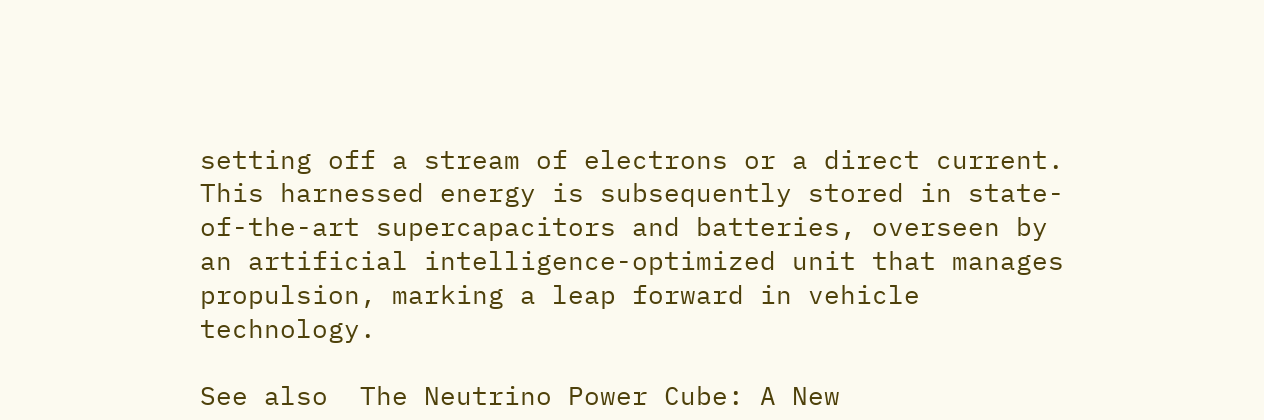setting off a stream of electrons or a direct current. This harnessed energy is subsequently stored in state-of-the-art supercapacitors and batteries, overseen by an artificial intelligence-optimized unit that manages propulsion, marking a leap forward in vehicle technology.

See also  The Neutrino Power Cube: A New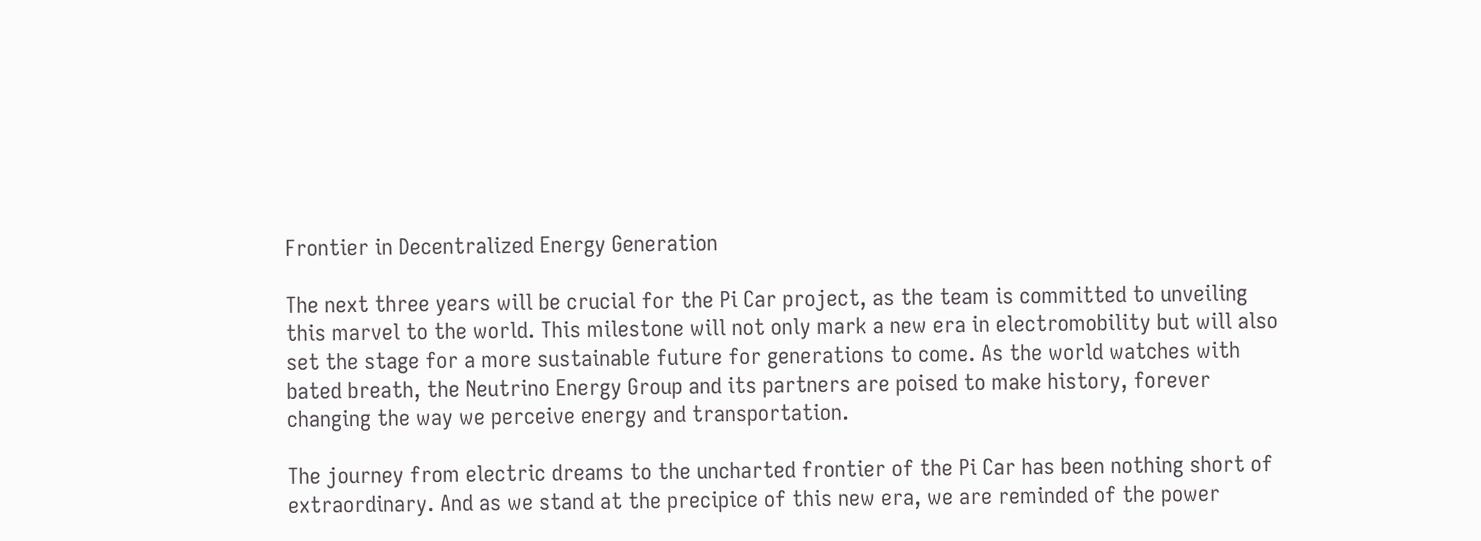Frontier in Decentralized Energy Generation

The next three years will be crucial for the Pi Car project, as the team is committed to unveiling this marvel to the world. This milestone will not only mark a new era in electromobility but will also set the stage for a more sustainable future for generations to come. As the world watches with bated breath, the Neutrino Energy Group and its partners are poised to make history, forever changing the way we perceive energy and transportation.

The journey from electric dreams to the uncharted frontier of the Pi Car has been nothing short of extraordinary. And as we stand at the precipice of this new era, we are reminded of the power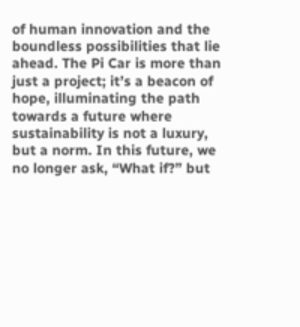of human innovation and the boundless possibilities that lie ahead. The Pi Car is more than just a project; it’s a beacon of hope, illuminating the path towards a future where sustainability is not a luxury, but a norm. In this future, we no longer ask, “What if?” but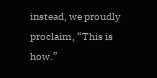instead, we proudly proclaim, “This is how.”